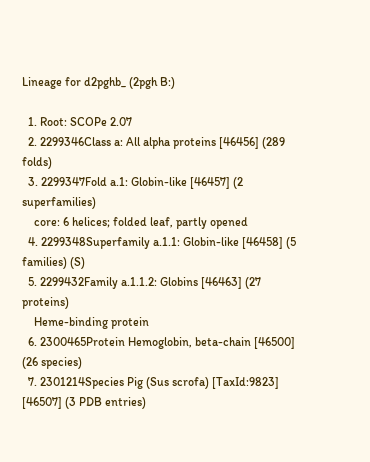Lineage for d2pghb_ (2pgh B:)

  1. Root: SCOPe 2.07
  2. 2299346Class a: All alpha proteins [46456] (289 folds)
  3. 2299347Fold a.1: Globin-like [46457] (2 superfamilies)
    core: 6 helices; folded leaf, partly opened
  4. 2299348Superfamily a.1.1: Globin-like [46458] (5 families) (S)
  5. 2299432Family a.1.1.2: Globins [46463] (27 proteins)
    Heme-binding protein
  6. 2300465Protein Hemoglobin, beta-chain [46500] (26 species)
  7. 2301214Species Pig (Sus scrofa) [TaxId:9823] [46507] (3 PDB entries)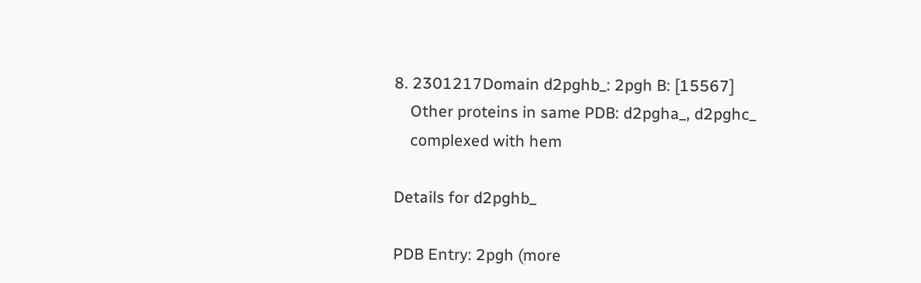8. 2301217Domain d2pghb_: 2pgh B: [15567]
    Other proteins in same PDB: d2pgha_, d2pghc_
    complexed with hem

Details for d2pghb_

PDB Entry: 2pgh (more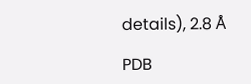details), 2.8 Å

PDB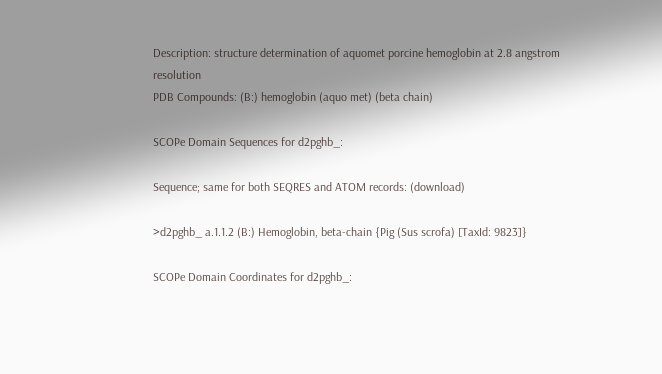Description: structure determination of aquomet porcine hemoglobin at 2.8 angstrom resolution
PDB Compounds: (B:) hemoglobin (aquo met) (beta chain)

SCOPe Domain Sequences for d2pghb_:

Sequence; same for both SEQRES and ATOM records: (download)

>d2pghb_ a.1.1.2 (B:) Hemoglobin, beta-chain {Pig (Sus scrofa) [TaxId: 9823]}

SCOPe Domain Coordinates for d2pghb_: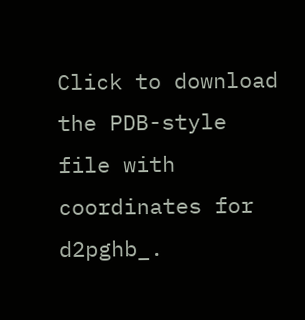Click to download the PDB-style file with coordinates for d2pghb_.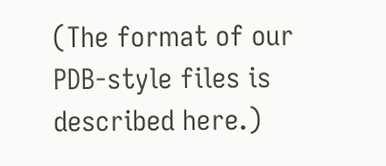(The format of our PDB-style files is described here.)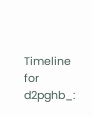Timeline for d2pghb_: